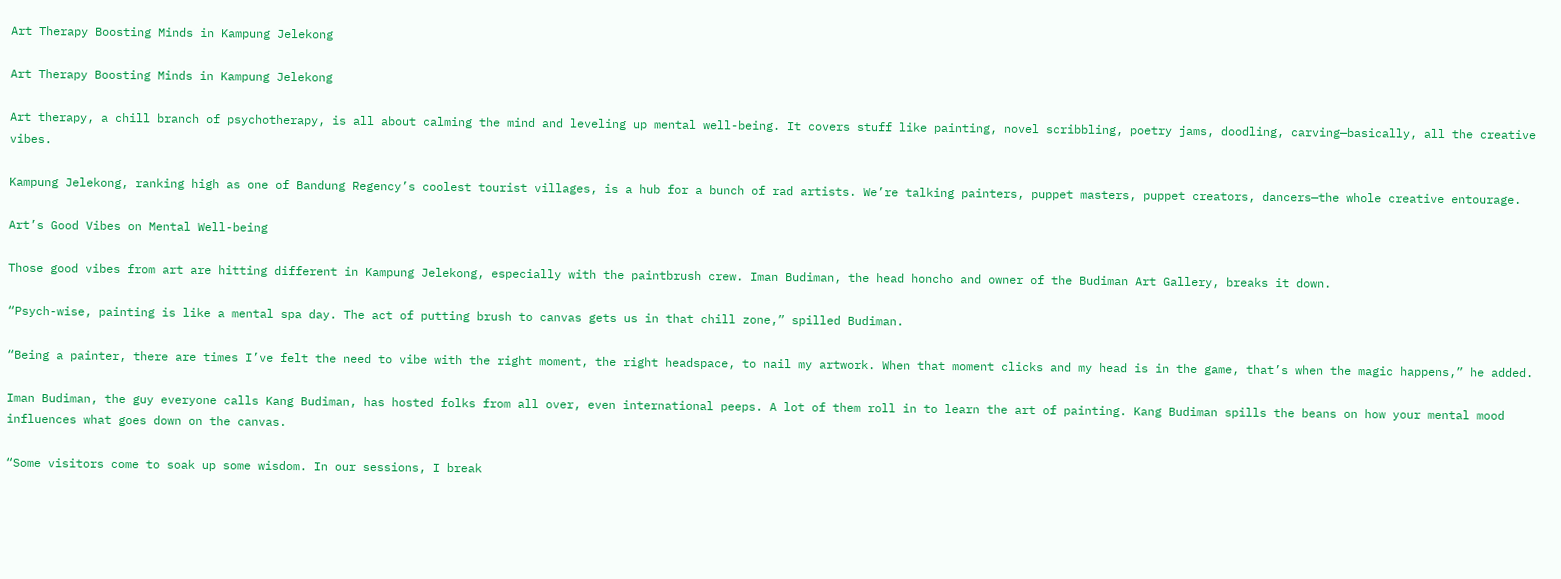Art Therapy Boosting Minds in Kampung Jelekong

Art Therapy Boosting Minds in Kampung Jelekong

Art therapy, a chill branch of psychotherapy, is all about calming the mind and leveling up mental well-being. It covers stuff like painting, novel scribbling, poetry jams, doodling, carving—basically, all the creative vibes.

Kampung Jelekong, ranking high as one of Bandung Regency’s coolest tourist villages, is a hub for a bunch of rad artists. We’re talking painters, puppet masters, puppet creators, dancers—the whole creative entourage.

Art’s Good Vibes on Mental Well-being

Those good vibes from art are hitting different in Kampung Jelekong, especially with the paintbrush crew. Iman Budiman, the head honcho and owner of the Budiman Art Gallery, breaks it down.

“Psych-wise, painting is like a mental spa day. The act of putting brush to canvas gets us in that chill zone,” spilled Budiman.

“Being a painter, there are times I’ve felt the need to vibe with the right moment, the right headspace, to nail my artwork. When that moment clicks and my head is in the game, that’s when the magic happens,” he added.

Iman Budiman, the guy everyone calls Kang Budiman, has hosted folks from all over, even international peeps. A lot of them roll in to learn the art of painting. Kang Budiman spills the beans on how your mental mood influences what goes down on the canvas.

“Some visitors come to soak up some wisdom. In our sessions, I break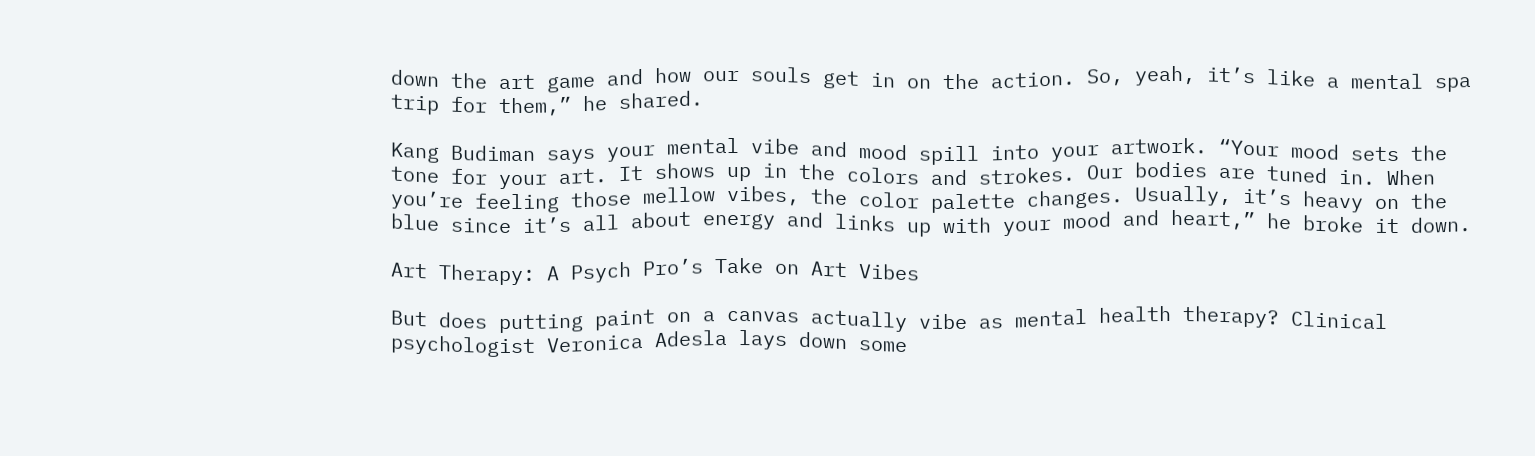down the art game and how our souls get in on the action. So, yeah, it’s like a mental spa trip for them,” he shared.

Kang Budiman says your mental vibe and mood spill into your artwork. “Your mood sets the tone for your art. It shows up in the colors and strokes. Our bodies are tuned in. When you’re feeling those mellow vibes, the color palette changes. Usually, it’s heavy on the blue since it’s all about energy and links up with your mood and heart,” he broke it down.

Art Therapy: A Psych Pro’s Take on Art Vibes

But does putting paint on a canvas actually vibe as mental health therapy? Clinical psychologist Veronica Adesla lays down some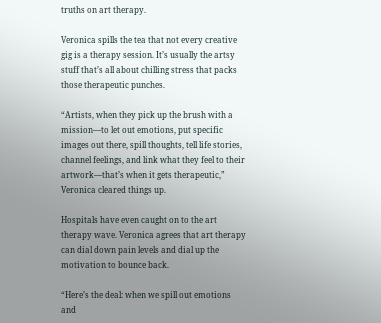truths on art therapy.

Veronica spills the tea that not every creative gig is a therapy session. It’s usually the artsy stuff that’s all about chilling stress that packs those therapeutic punches.

“Artists, when they pick up the brush with a mission—to let out emotions, put specific images out there, spill thoughts, tell life stories, channel feelings, and link what they feel to their artwork—that’s when it gets therapeutic,” Veronica cleared things up.

Hospitals have even caught on to the art therapy wave. Veronica agrees that art therapy can dial down pain levels and dial up the motivation to bounce back.

“Here’s the deal: when we spill out emotions and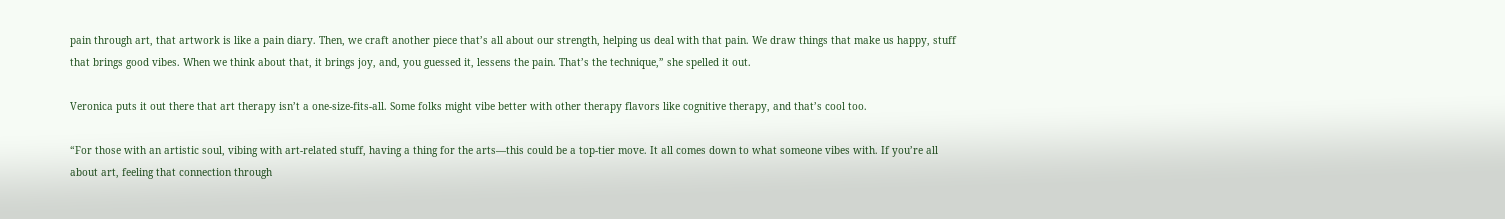pain through art, that artwork is like a pain diary. Then, we craft another piece that’s all about our strength, helping us deal with that pain. We draw things that make us happy, stuff that brings good vibes. When we think about that, it brings joy, and, you guessed it, lessens the pain. That’s the technique,” she spelled it out.

Veronica puts it out there that art therapy isn’t a one-size-fits-all. Some folks might vibe better with other therapy flavors like cognitive therapy, and that’s cool too.

“For those with an artistic soul, vibing with art-related stuff, having a thing for the arts—this could be a top-tier move. It all comes down to what someone vibes with. If you’re all about art, feeling that connection through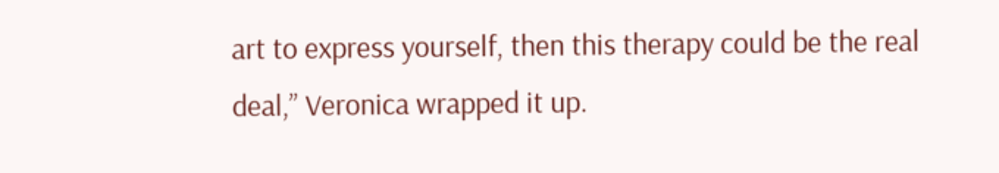art to express yourself, then this therapy could be the real deal,” Veronica wrapped it up.